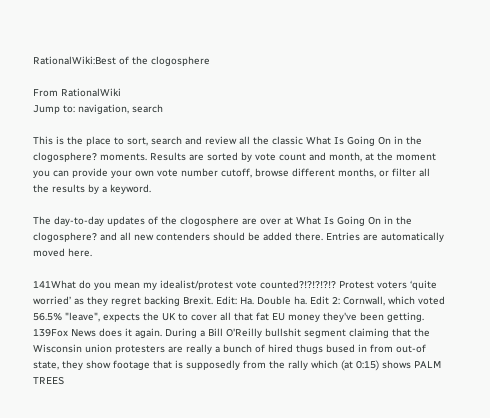RationalWiki:Best of the clogosphere

From RationalWiki
Jump to: navigation, search

This is the place to sort, search and review all the classic What Is Going On in the clogosphere? moments. Results are sorted by vote count and month, at the moment you can provide your own vote number cutoff, browse different months, or filter all the results by a keyword.

The day-to-day updates of the clogosphere are over at What Is Going On in the clogosphere? and all new contenders should be added there. Entries are automatically moved here.

141What do you mean my idealist/protest vote counted?!?!?!?!? Protest voters ‘quite worried’ as they regret backing Brexit. Edit: Ha. Double ha. Edit 2: Cornwall, which voted 56.5% "leave", expects the UK to cover all that fat EU money they've been getting.
139Fox News does it again. During a Bill O'Reilly bullshit segment claiming that the Wisconsin union protesters are really a bunch of hired thugs bused in from out-of state, they show footage that is supposedly from the rally which (at 0:15) shows PALM TREES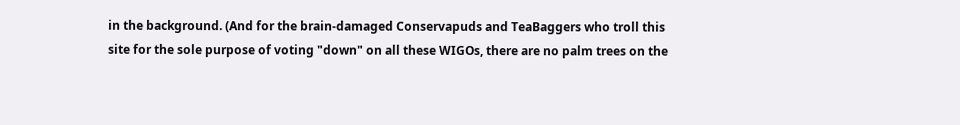in the background. (And for the brain-damaged Conservapuds and TeaBaggers who troll this site for the sole purpose of voting "down" on all these WIGOs, there are no palm trees on the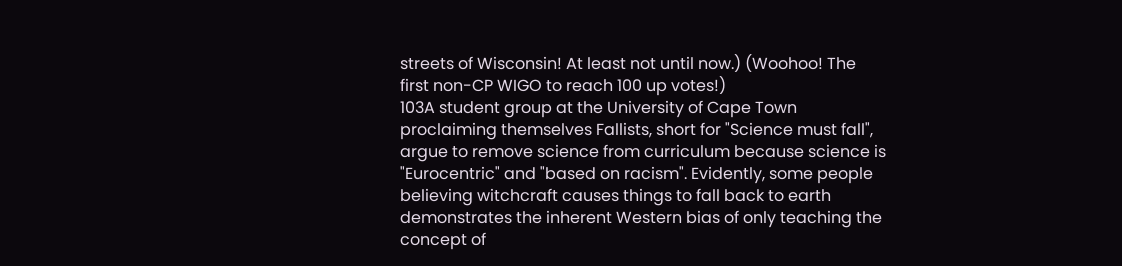streets of Wisconsin! At least not until now.) (Woohoo! The first non-CP WIGO to reach 100 up votes!)
103A student group at the University of Cape Town proclaiming themselves Fallists, short for "Science must fall", argue to remove science from curriculum because science is "Eurocentric" and "based on racism". Evidently, some people believing witchcraft causes things to fall back to earth demonstrates the inherent Western bias of only teaching the concept of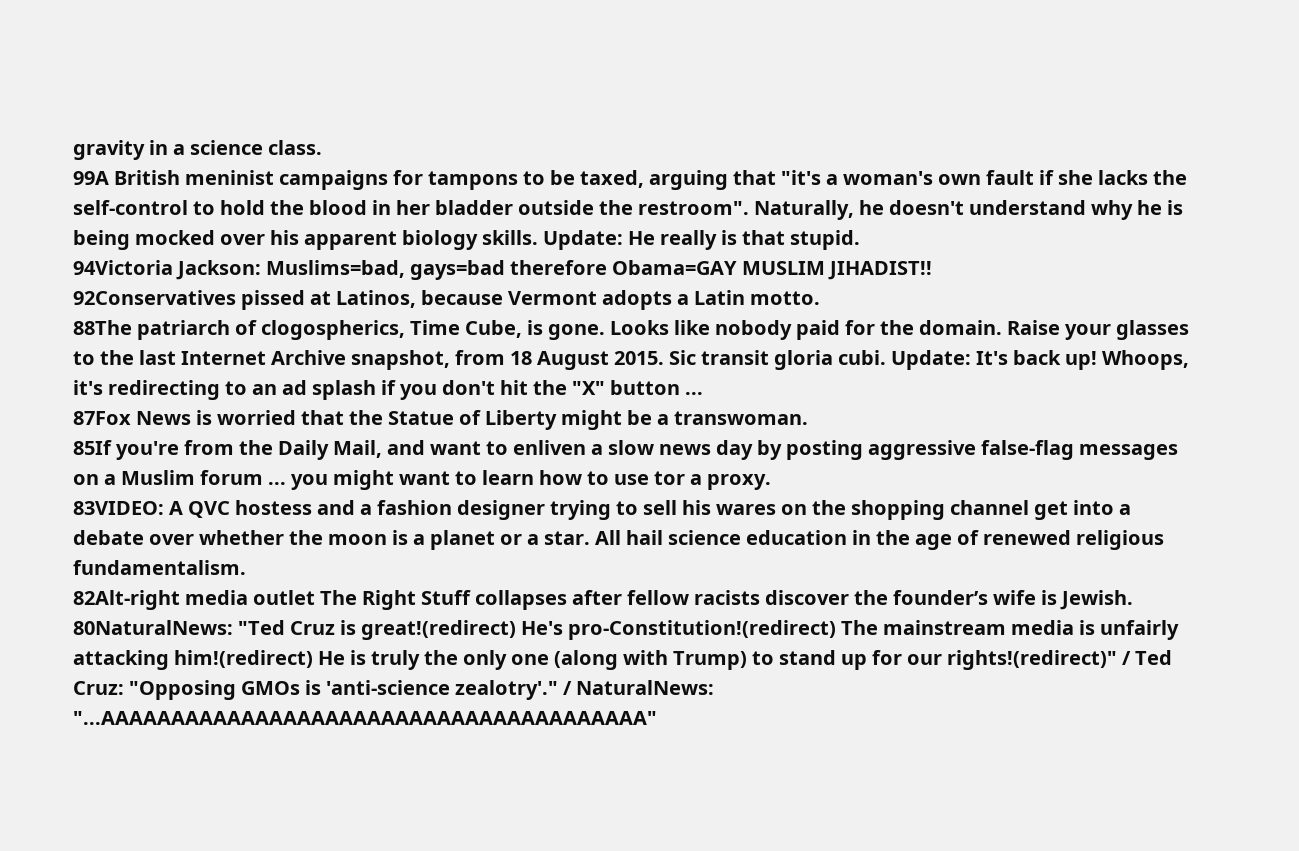gravity in a science class.
99A British meninist campaigns for tampons to be taxed, arguing that "it's a woman's own fault if she lacks the self-control to hold the blood in her bladder outside the restroom". Naturally, he doesn't understand why he is being mocked over his apparent biology skills. Update: He really is that stupid.
94Victoria Jackson: Muslims=bad, gays=bad therefore Obama=GAY MUSLIM JIHADIST!!
92Conservatives pissed at Latinos, because Vermont adopts a Latin motto.
88The patriarch of clogospherics, Time Cube, is gone. Looks like nobody paid for the domain. Raise your glasses to the last Internet Archive snapshot, from 18 August 2015. Sic transit gloria cubi. Update: It's back up! Whoops, it's redirecting to an ad splash if you don't hit the "X" button ...
87Fox News is worried that the Statue of Liberty might be a transwoman.
85If you're from the Daily Mail, and want to enliven a slow news day by posting aggressive false-flag messages on a Muslim forum ... you might want to learn how to use tor a proxy.
83VIDEO: A QVC hostess and a fashion designer trying to sell his wares on the shopping channel get into a debate over whether the moon is a planet or a star. All hail science education in the age of renewed religious fundamentalism.
82Alt-right media outlet The Right Stuff collapses after fellow racists discover the founder’s wife is Jewish.
80NaturalNews: "Ted Cruz is great!(redirect) He's pro-Constitution!(redirect) The mainstream media is unfairly attacking him!(redirect) He is truly the only one (along with Trump) to stand up for our rights!(redirect)" / Ted Cruz: "Opposing GMOs is 'anti-science zealotry'." / NaturalNews: "...AAAAAAAAAAAAAAAAAAAAAAAAAAAAAAAAAAAAAAA"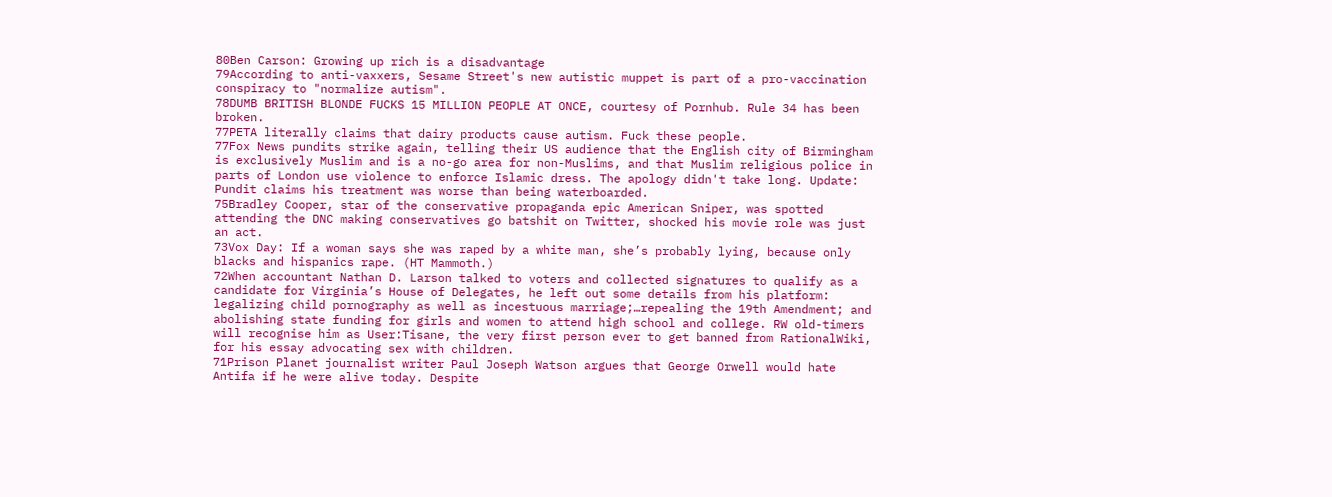80Ben Carson: Growing up rich is a disadvantage
79According to anti-vaxxers, Sesame Street's new autistic muppet is part of a pro-vaccination conspiracy to "normalize autism".
78DUMB BRITISH BLONDE FUCKS 15 MILLION PEOPLE AT ONCE, courtesy of Pornhub. Rule 34 has been broken.
77PETA literally claims that dairy products cause autism. Fuck these people.
77Fox News pundits strike again, telling their US audience that the English city of Birmingham is exclusively Muslim and is a no-go area for non-Muslims, and that Muslim religious police in parts of London use violence to enforce Islamic dress. The apology didn't take long. Update: Pundit claims his treatment was worse than being waterboarded.
75Bradley Cooper, star of the conservative propaganda epic American Sniper, was spotted attending the DNC making conservatives go batshit on Twitter, shocked his movie role was just an act.
73Vox Day: If a woman says she was raped by a white man, she’s probably lying, because only blacks and hispanics rape. (HT Mammoth.)
72When accountant Nathan D. Larson talked to voters and collected signatures to qualify as a candidate for Virginia’s House of Delegates, he left out some details from his platform: legalizing child pornography as well as incestuous marriage;…repealing the 19th Amendment; and abolishing state funding for girls and women to attend high school and college. RW old-timers will recognise him as User:Tisane, the very first person ever to get banned from RationalWiki, for his essay advocating sex with children.
71Prison Planet journalist writer Paul Joseph Watson argues that George Orwell would hate Antifa if he were alive today. Despite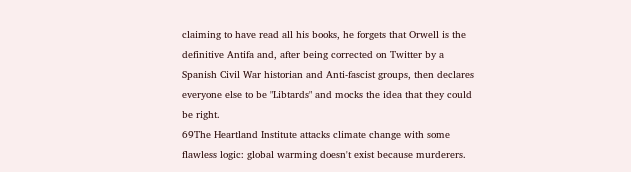claiming to have read all his books, he forgets that Orwell is the definitive Antifa and, after being corrected on Twitter by a Spanish Civil War historian and Anti-fascist groups, then declares everyone else to be "Libtards" and mocks the idea that they could be right.
69The Heartland Institute attacks climate change with some flawless logic: global warming doesn't exist because murderers.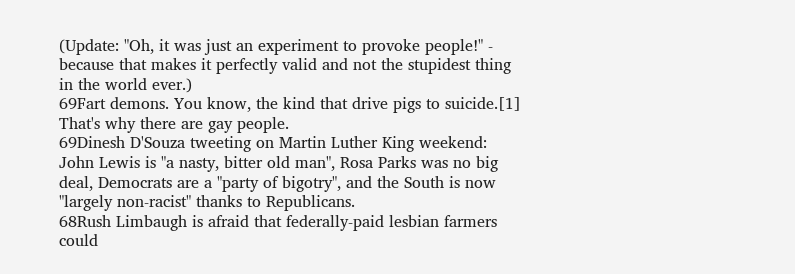(Update: "Oh, it was just an experiment to provoke people!" - because that makes it perfectly valid and not the stupidest thing in the world ever.)
69Fart demons. You know, the kind that drive pigs to suicide.[1] That's why there are gay people.
69Dinesh D'Souza tweeting on Martin Luther King weekend: John Lewis is "a nasty, bitter old man", Rosa Parks was no big deal, Democrats are a "party of bigotry", and the South is now "largely non-racist" thanks to Republicans.
68Rush Limbaugh is afraid that federally-paid lesbian farmers could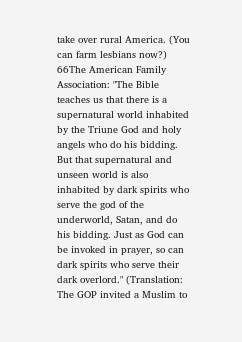take over rural America. (You can farm lesbians now?)
66The American Family Association: "The Bible teaches us that there is a supernatural world inhabited by the Triune God and holy angels who do his bidding. But that supernatural and unseen world is also inhabited by dark spirits who serve the god of the underworld, Satan, and do his bidding. Just as God can be invoked in prayer, so can dark spirits who serve their dark overlord." (Translation: The GOP invited a Muslim to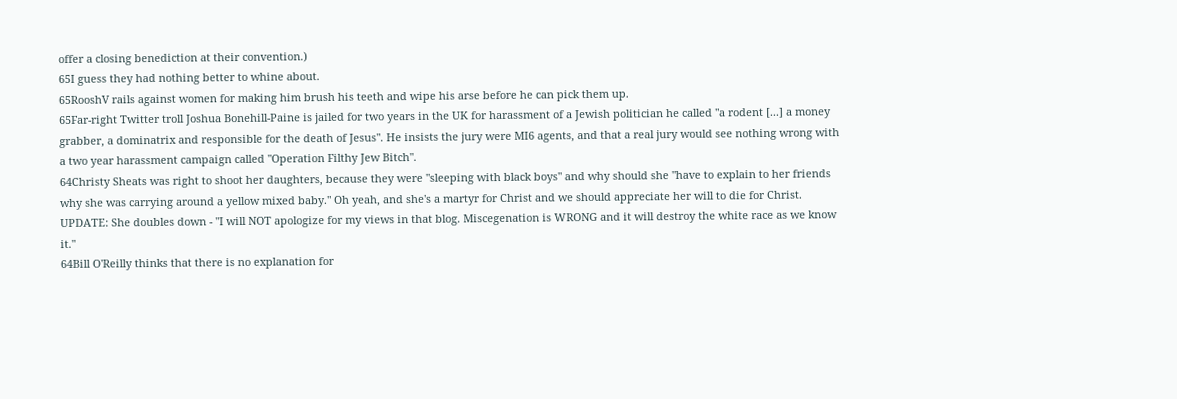offer a closing benediction at their convention.)
65I guess they had nothing better to whine about.
65RooshV rails against women for making him brush his teeth and wipe his arse before he can pick them up.
65Far-right Twitter troll Joshua Bonehill-Paine is jailed for two years in the UK for harassment of a Jewish politician he called "a rodent [...] a money grabber, a dominatrix and responsible for the death of Jesus". He insists the jury were MI6 agents, and that a real jury would see nothing wrong with a two year harassment campaign called "Operation Filthy Jew Bitch".
64Christy Sheats was right to shoot her daughters, because they were "sleeping with black boys" and why should she "have to explain to her friends why she was carrying around a yellow mixed baby." Oh yeah, and she's a martyr for Christ and we should appreciate her will to die for Christ. UPDATE: She doubles down - "I will NOT apologize for my views in that blog. Miscegenation is WRONG and it will destroy the white race as we know it."
64Bill O'Reilly thinks that there is no explanation for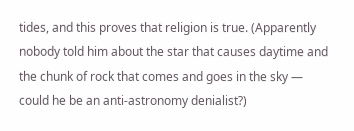tides, and this proves that religion is true. (Apparently nobody told him about the star that causes daytime and the chunk of rock that comes and goes in the sky — could he be an anti-astronomy denialist?)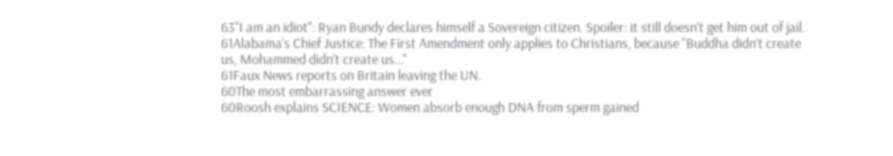63"I am an idiot": Ryan Bundy declares himself a Sovereign citizen. Spoiler: it still doesn't get him out of jail.
61Alabama's Chief Justice: The First Amendment only applies to Christians, because "Buddha didn’t create us, Mohammed didn’t create us..."
61Faux News reports on Britain leaving the UN.
60The most embarrassing answer ever
60Roosh explains SCIENCE: Women absorb enough DNA from sperm gained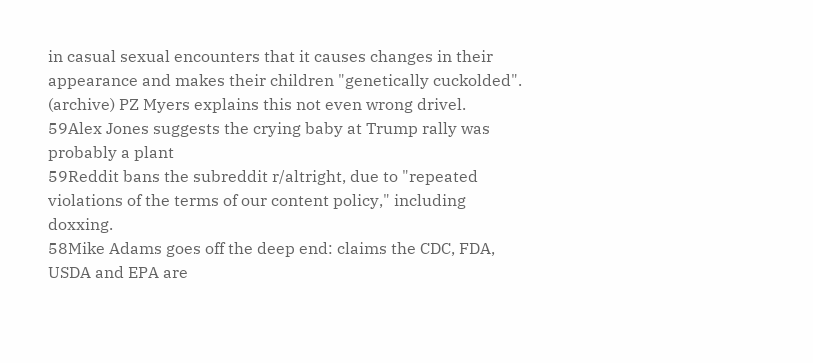in casual sexual encounters that it causes changes in their appearance and makes their children "genetically cuckolded". (archive) PZ Myers explains this not even wrong drivel.
59Alex Jones suggests the crying baby at Trump rally was probably a plant
59Reddit bans the subreddit r/altright, due to "repeated violations of the terms of our content policy," including doxxing.
58Mike Adams goes off the deep end: claims the CDC, FDA, USDA and EPA are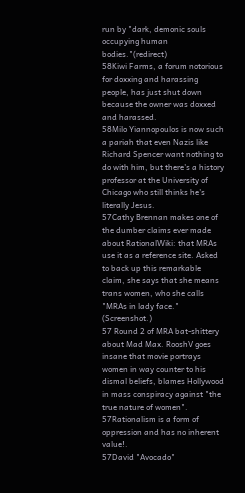run by "dark, demonic souls occupying human bodies."(redirect)
58Kiwi Farms, a forum notorious for doxxing and harassing people, has just shut down because the owner was doxxed and harassed.
58Milo Yiannopoulos is now such a pariah that even Nazis like Richard Spencer want nothing to do with him, but there's a history professor at the University of Chicago who still thinks he's literally Jesus.
57Cathy Brennan makes one of the dumber claims ever made about RationalWiki: that MRAs use it as a reference site. Asked to back up this remarkable claim, she says that she means trans women, who she calls "MRAs in lady face." (Screenshot.)
57 Round 2 of MRA bat-shittery about Mad Max. RooshV goes insane that movie portrays women in way counter to his dismal beliefs, blames Hollywood in mass conspiracy against "the true nature of women".
57Rationalism is a form of oppression and has no inherent value!.
57David "Avocado"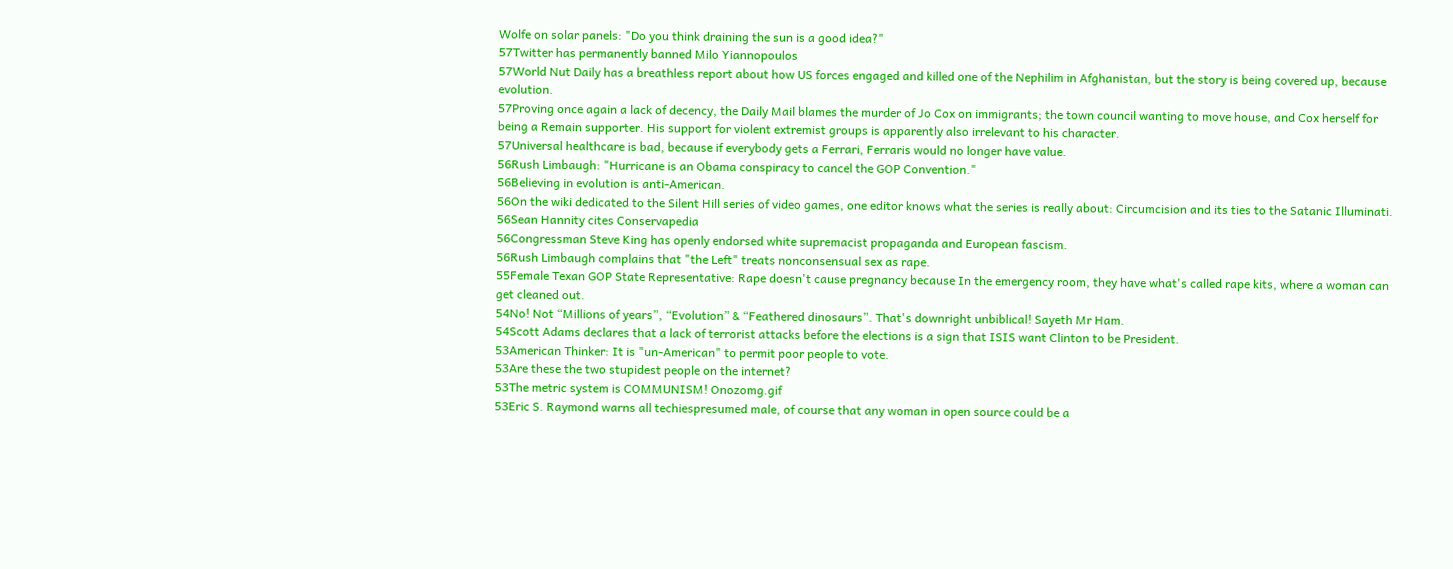Wolfe on solar panels: "Do you think draining the sun is a good idea?"
57Twitter has permanently banned Milo Yiannopoulos
57World Nut Daily has a breathless report about how US forces engaged and killed one of the Nephilim in Afghanistan, but the story is being covered up, because evolution.
57Proving once again a lack of decency, the Daily Mail blames the murder of Jo Cox on immigrants; the town council wanting to move house, and Cox herself for being a Remain supporter. His support for violent extremist groups is apparently also irrelevant to his character.
57Universal healthcare is bad, because if everybody gets a Ferrari, Ferraris would no longer have value.
56Rush Limbaugh: "Hurricane is an Obama conspiracy to cancel the GOP Convention."
56Believing in evolution is anti-American.
56On the wiki dedicated to the Silent Hill series of video games, one editor knows what the series is really about: Circumcision and its ties to the Satanic Illuminati.
56Sean Hannity cites Conservapedia
56Congressman Steve King has openly endorsed white supremacist propaganda and European fascism.
56Rush Limbaugh complains that "the Left" treats nonconsensual sex as rape.
55Female Texan GOP State Representative: Rape doesn't cause pregnancy because In the emergency room, they have what's called rape kits, where a woman can get cleaned out.
54No! Not “Millions of years”, “Evolution” & “Feathered dinosaurs”. That's downright unbiblical! Sayeth Mr Ham.
54Scott Adams declares that a lack of terrorist attacks before the elections is a sign that ISIS want Clinton to be President.
53American Thinker: It is "un-American" to permit poor people to vote.
53Are these the two stupidest people on the internet?
53The metric system is COMMUNISM! Onozomg.gif
53Eric S. Raymond warns all techiespresumed male, of course that any woman in open source could be a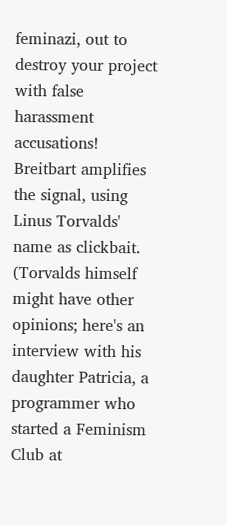feminazi, out to destroy your project with false harassment accusations! Breitbart amplifies the signal, using Linus Torvalds' name as clickbait. (Torvalds himself might have other opinions; here's an interview with his daughter Patricia, a programmer who started a Feminism Club at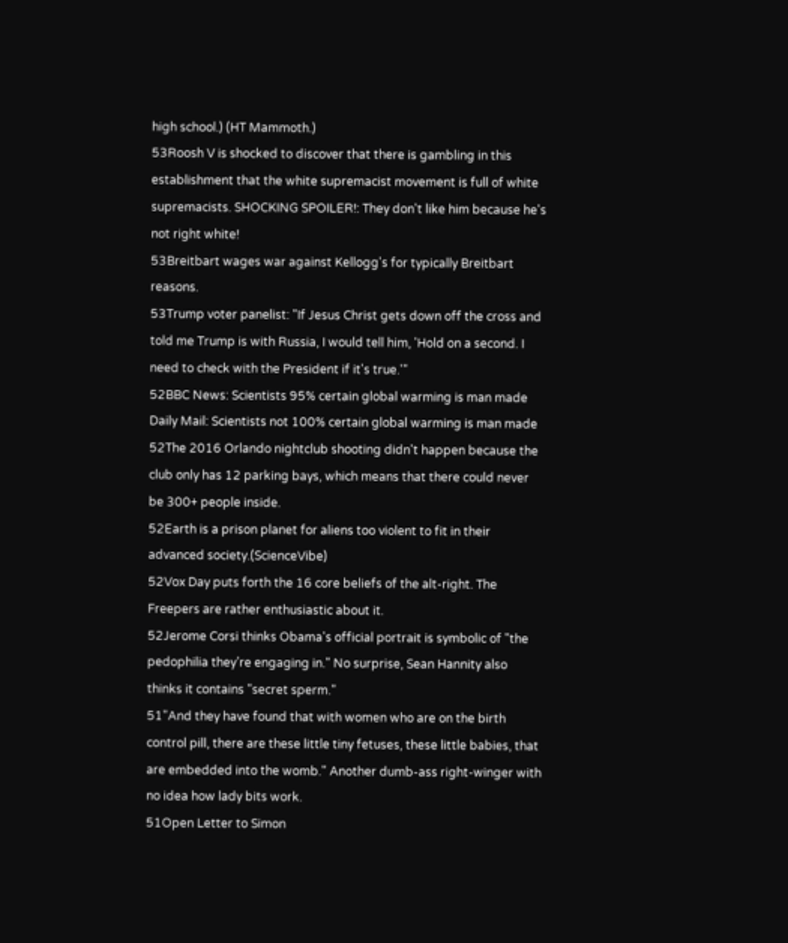high school.) (HT Mammoth.)
53Roosh V is shocked to discover that there is gambling in this establishment that the white supremacist movement is full of white supremacists. SHOCKING SPOILER!: They don't like him because he's not right white!
53Breitbart wages war against Kellogg's for typically Breitbart reasons.
53Trump voter panelist: "If Jesus Christ gets down off the cross and told me Trump is with Russia, I would tell him, 'Hold on a second. I need to check with the President if it's true.'"
52BBC News: Scientists 95% certain global warming is man made Daily Mail: Scientists not 100% certain global warming is man made
52The 2016 Orlando nightclub shooting didn't happen because the club only has 12 parking bays, which means that there could never be 300+ people inside.
52Earth is a prison planet for aliens too violent to fit in their advanced society.(ScienceVibe)
52Vox Day puts forth the 16 core beliefs of the alt-right. The Freepers are rather enthusiastic about it.
52Jerome Corsi thinks Obama's official portrait is symbolic of "the pedophilia they’re engaging in." No surprise, Sean Hannity also thinks it contains "secret sperm."
51"And they have found that with women who are on the birth control pill, there are these little tiny fetuses, these little babies, that are embedded into the womb." Another dumb-ass right-winger with no idea how lady bits work.
51Open Letter to Simon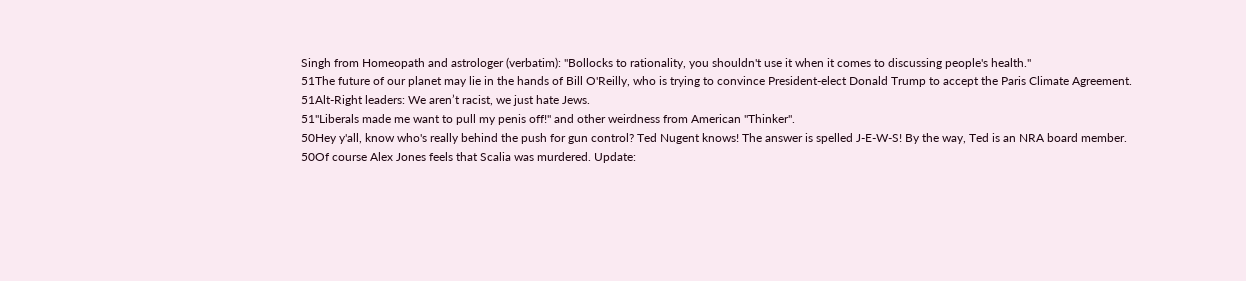Singh from Homeopath and astrologer (verbatim): "Bollocks to rationality, you shouldn't use it when it comes to discussing people's health."
51The future of our planet may lie in the hands of Bill O'Reilly, who is trying to convince President-elect Donald Trump to accept the Paris Climate Agreement.
51Alt-Right leaders: We aren’t racist, we just hate Jews.
51"Liberals made me want to pull my penis off!" and other weirdness from American "Thinker".
50Hey y'all, know who's really behind the push for gun control? Ted Nugent knows! The answer is spelled J-E-W-S! By the way, Ted is an NRA board member.
50Of course Alex Jones feels that Scalia was murdered. Update: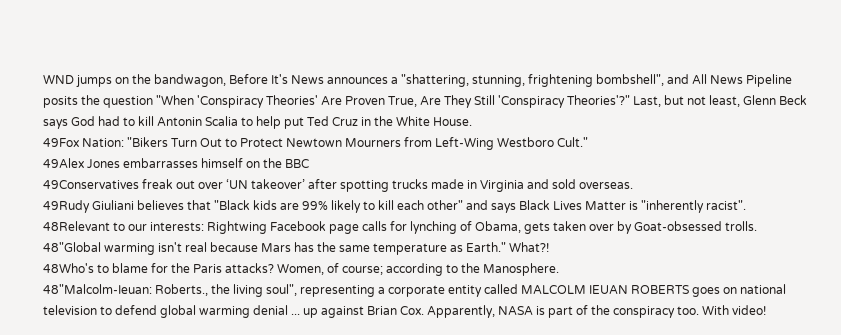WND jumps on the bandwagon, Before It's News announces a "shattering, stunning, frightening bombshell", and All News Pipeline posits the question "When 'Conspiracy Theories' Are Proven True, Are They Still 'Conspiracy Theories'?" Last, but not least, Glenn Beck says God had to kill Antonin Scalia to help put Ted Cruz in the White House.
49Fox Nation: "Bikers Turn Out to Protect Newtown Mourners from Left-Wing Westboro Cult."
49Alex Jones embarrasses himself on the BBC
49Conservatives freak out over ‘UN takeover’ after spotting trucks made in Virginia and sold overseas.
49Rudy Giuliani believes that "Black kids are 99% likely to kill each other" and says Black Lives Matter is "inherently racist".
48Relevant to our interests: Rightwing Facebook page calls for lynching of Obama, gets taken over by Goat-obsessed trolls.
48"Global warming isn't real because Mars has the same temperature as Earth." What?!
48Who's to blame for the Paris attacks? Women, of course; according to the Manosphere.
48"Malcolm-Ieuan: Roberts., the living soul", representing a corporate entity called MALCOLM IEUAN ROBERTS goes on national television to defend global warming denial ... up against Brian Cox. Apparently, NASA is part of the conspiracy too. With video!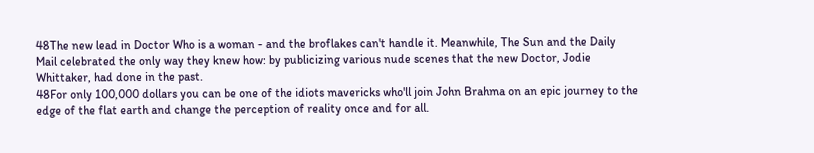48The new lead in Doctor Who is a woman - and the broflakes can't handle it. Meanwhile, The Sun and the Daily Mail celebrated the only way they knew how: by publicizing various nude scenes that the new Doctor, Jodie Whittaker, had done in the past.
48For only 100,000 dollars you can be one of the idiots mavericks who'll join John Brahma on an epic journey to the edge of the flat earth and change the perception of reality once and for all.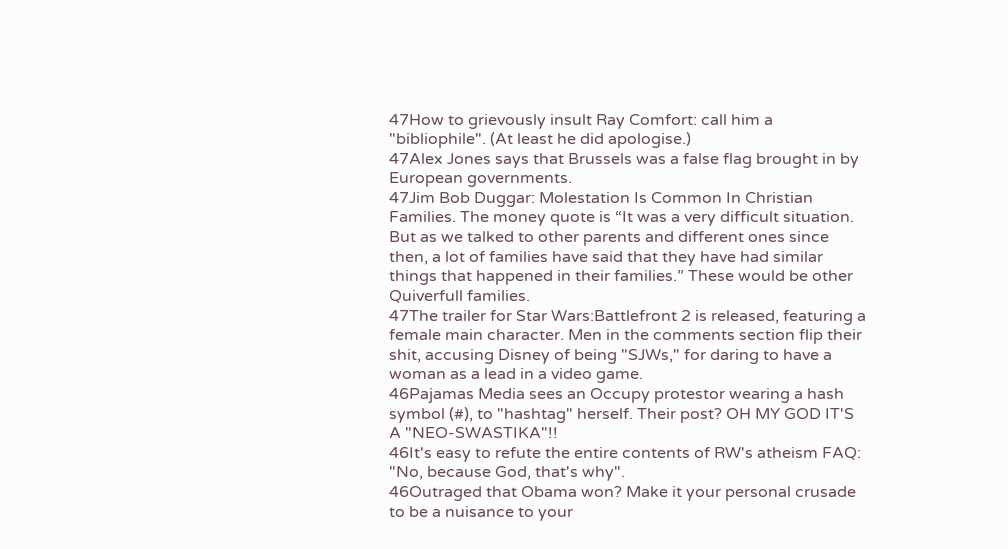47How to grievously insult Ray Comfort: call him a "bibliophile". (At least he did apologise.)
47Alex Jones says that Brussels was a false flag brought in by European governments.
47Jim Bob Duggar: Molestation Is Common In Christian Families. The money quote is “It was a very difficult situation. But as we talked to other parents and different ones since then, a lot of families have said that they have had similar things that happened in their families.” These would be other Quiverfull families.
47The trailer for Star Wars:Battlefront 2 is released, featuring a female main character. Men in the comments section flip their shit, accusing Disney of being "SJWs," for daring to have a woman as a lead in a video game.
46Pajamas Media sees an Occupy protestor wearing a hash symbol (#), to "hashtag" herself. Their post? OH MY GOD IT'S A "NEO-SWASTIKA"!!
46It's easy to refute the entire contents of RW's atheism FAQ: "No, because God, that's why".
46Outraged that Obama won? Make it your personal crusade to be a nuisance to your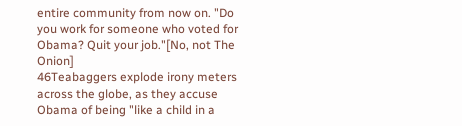entire community from now on. "Do you work for someone who voted for Obama? Quit your job."[No, not The Onion]
46Teabaggers explode irony meters across the globe, as they accuse Obama of being "like a child in a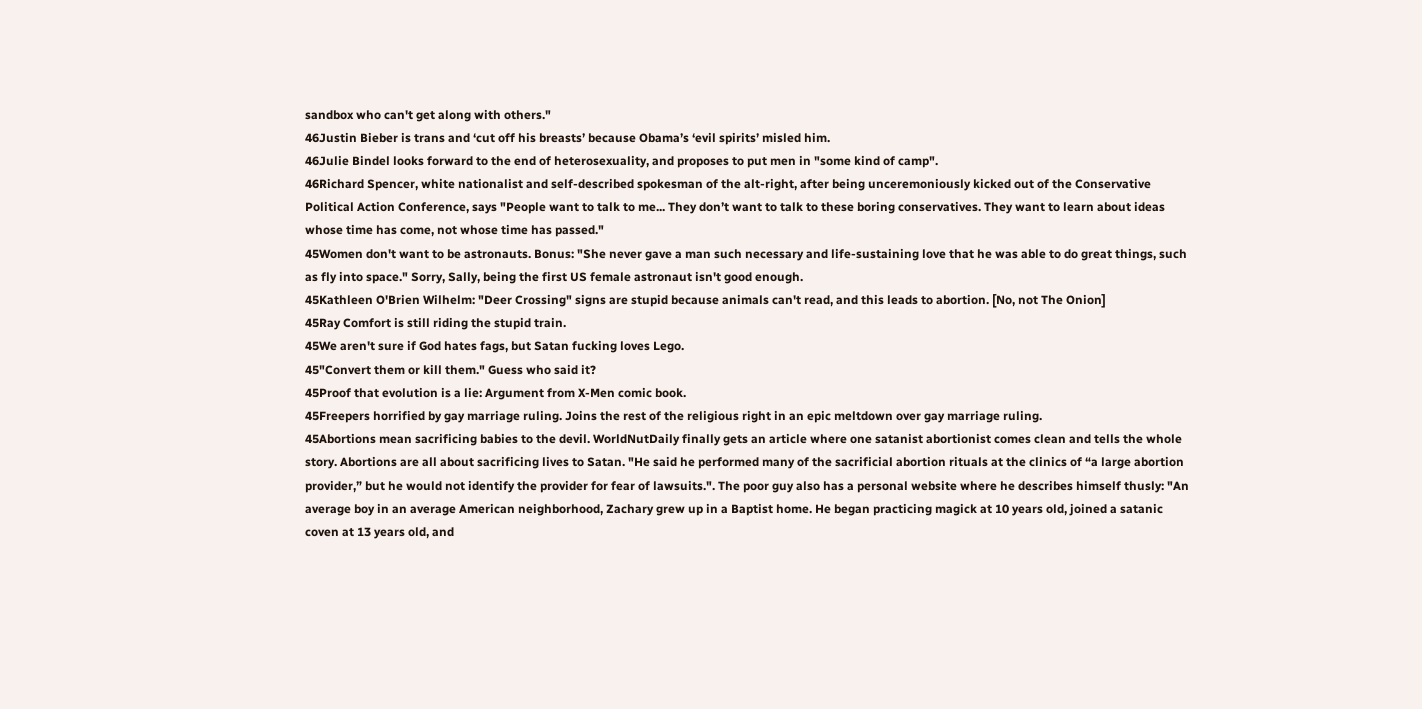sandbox who can't get along with others."
46Justin Bieber is trans and ‘cut off his breasts’ because Obama’s ‘evil spirits’ misled him.
46Julie Bindel looks forward to the end of heterosexuality, and proposes to put men in "some kind of camp".
46Richard Spencer, white nationalist and self-described spokesman of the alt-right, after being unceremoniously kicked out of the Conservative Political Action Conference, says "People want to talk to me... They don’t want to talk to these boring conservatives. They want to learn about ideas whose time has come, not whose time has passed."
45Women don't want to be astronauts. Bonus: "She never gave a man such necessary and life-sustaining love that he was able to do great things, such as fly into space." Sorry, Sally, being the first US female astronaut isn't good enough.
45Kathleen O'Brien Wilhelm: "Deer Crossing" signs are stupid because animals can't read, and this leads to abortion. [No, not The Onion]
45Ray Comfort is still riding the stupid train.
45We aren't sure if God hates fags, but Satan fucking loves Lego.
45"Convert them or kill them." Guess who said it?
45Proof that evolution is a lie: Argument from X-Men comic book.
45Freepers horrified by gay marriage ruling. Joins the rest of the religious right in an epic meltdown over gay marriage ruling.
45Abortions mean sacrificing babies to the devil. WorldNutDaily finally gets an article where one satanist abortionist comes clean and tells the whole story. Abortions are all about sacrificing lives to Satan. "He said he performed many of the sacrificial abortion rituals at the clinics of “a large abortion provider,” but he would not identify the provider for fear of lawsuits.". The poor guy also has a personal website where he describes himself thusly: "An average boy in an average American neighborhood, Zachary grew up in a Baptist home. He began practicing magick at 10 years old, joined a satanic coven at 13 years old, and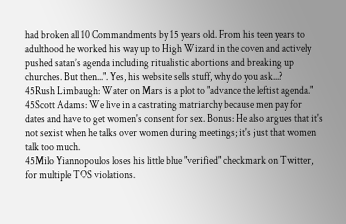had broken all 10 Commandments by 15 years old. From his teen years to adulthood he worked his way up to High Wizard in the coven and actively pushed satan’s agenda including ritualistic abortions and breaking up churches. But then...". Yes, his website sells stuff, why do you ask...?
45Rush Limbaugh: Water on Mars is a plot to "advance the leftist agenda."
45Scott Adams: We live in a castrating matriarchy because men pay for dates and have to get women's consent for sex. Bonus: He also argues that it's not sexist when he talks over women during meetings; it's just that women talk too much.
45Milo Yiannopoulos loses his little blue "verified" checkmark on Twitter, for multiple TOS violations.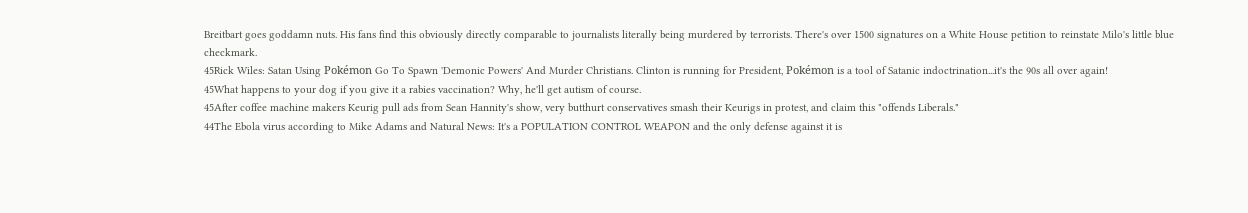Breitbart goes goddamn nuts. His fans find this obviously directly comparable to journalists literally being murdered by terrorists. There's over 1500 signatures on a White House petition to reinstate Milo's little blue checkmark.
45Rick Wiles: Satan Using Pokémon Go To Spawn 'Demonic Powers' And Murder Christians. Clinton is running for President, Pokémon is a tool of Satanic indoctrination...it's the 90s all over again!
45What happens to your dog if you give it a rabies vaccination? Why, he'll get autism of course.
45After coffee machine makers Keurig pull ads from Sean Hannity's show, very butthurt conservatives smash their Keurigs in protest, and claim this "offends Liberals."
44The Ebola virus according to Mike Adams and Natural News: It's a POPULATION CONTROL WEAPON and the only defense against it is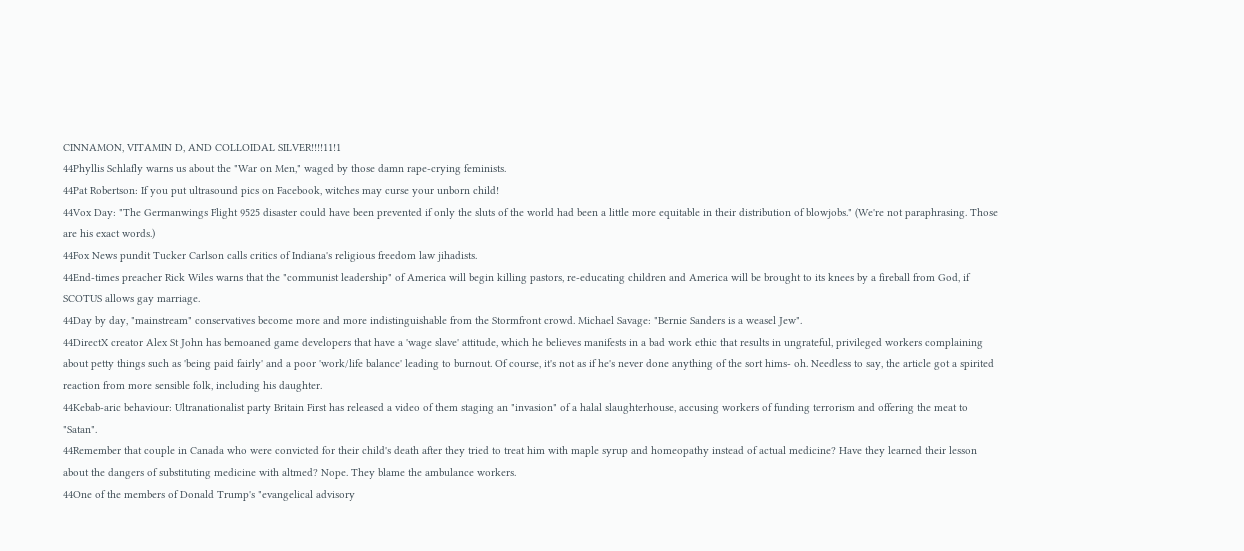CINNAMON, VITAMIN D, AND COLLOIDAL SILVER!!!!11!1
44Phyllis Schlafly warns us about the "War on Men," waged by those damn rape-crying feminists.
44Pat Robertson: If you put ultrasound pics on Facebook, witches may curse your unborn child!
44Vox Day: "The Germanwings Flight 9525 disaster could have been prevented if only the sluts of the world had been a little more equitable in their distribution of blowjobs." (We're not paraphrasing. Those are his exact words.)
44Fox News pundit Tucker Carlson calls critics of Indiana's religious freedom law jihadists.
44End-times preacher Rick Wiles warns that the "communist leadership" of America will begin killing pastors, re-educating children and America will be brought to its knees by a fireball from God, if SCOTUS allows gay marriage.
44Day by day, "mainstream" conservatives become more and more indistinguishable from the Stormfront crowd. Michael Savage: "Bernie Sanders is a weasel Jew".
44DirectX creator Alex St John has bemoaned game developers that have a 'wage slave' attitude, which he believes manifests in a bad work ethic that results in ungrateful, privileged workers complaining about petty things such as 'being paid fairly' and a poor 'work/life balance' leading to burnout. Of course, it's not as if he's never done anything of the sort hims- oh. Needless to say, the article got a spirited reaction from more sensible folk, including his daughter.
44Kebab-aric behaviour: Ultranationalist party Britain First has released a video of them staging an "invasion" of a halal slaughterhouse, accusing workers of funding terrorism and offering the meat to "Satan".
44Remember that couple in Canada who were convicted for their child's death after they tried to treat him with maple syrup and homeopathy instead of actual medicine? Have they learned their lesson about the dangers of substituting medicine with altmed? Nope. They blame the ambulance workers.
44One of the members of Donald Trump's "evangelical advisory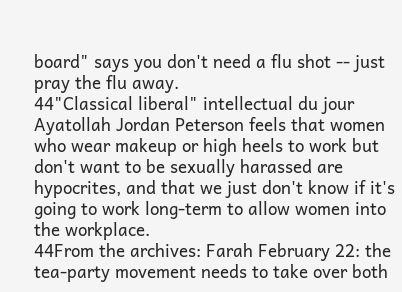board" says you don't need a flu shot -- just pray the flu away.
44"Classical liberal" intellectual du jour Ayatollah Jordan Peterson feels that women who wear makeup or high heels to work but don't want to be sexually harassed are hypocrites, and that we just don't know if it's going to work long-term to allow women into the workplace.
44From the archives: Farah February 22: the tea-party movement needs to take over both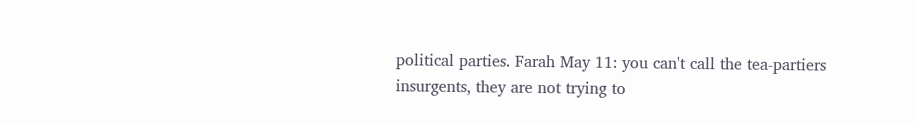political parties. Farah May 11: you can't call the tea-partiers insurgents, they are not trying to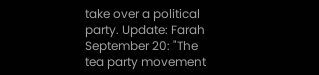take over a political party. Update: Farah September 20: "The tea party movement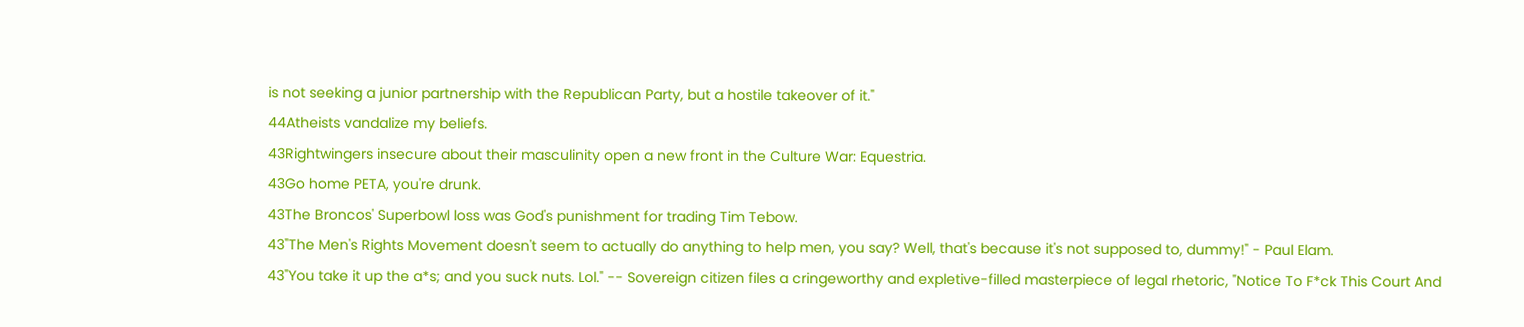is not seeking a junior partnership with the Republican Party, but a hostile takeover of it."
44Atheists vandalize my beliefs.
43Rightwingers insecure about their masculinity open a new front in the Culture War: Equestria.
43Go home PETA, you're drunk.
43The Broncos' Superbowl loss was God's punishment for trading Tim Tebow.
43"The Men's Rights Movement doesn't seem to actually do anything to help men, you say? Well, that's because it's not supposed to, dummy!" - Paul Elam.
43"You take it up the a*s; and you suck nuts. Lol." -- Sovereign citizen files a cringeworthy and expletive-filled masterpiece of legal rhetoric, "Notice To F*ck This Court And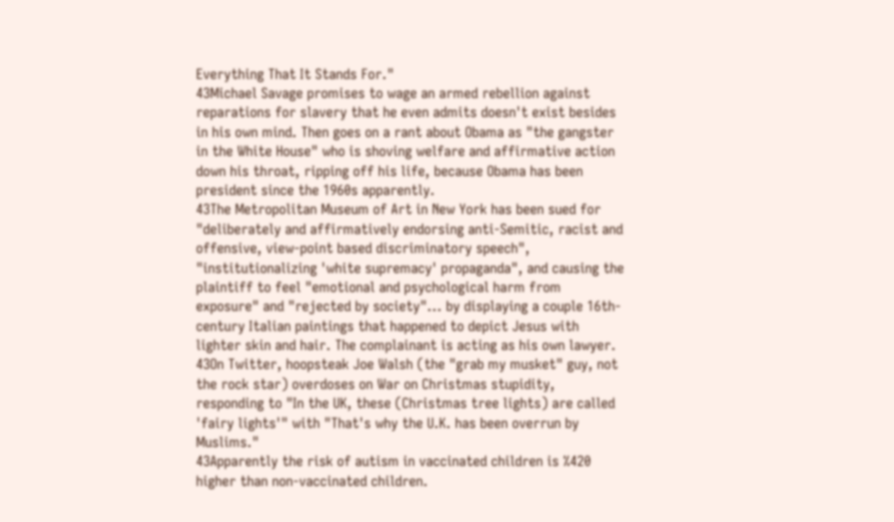Everything That It Stands For."
43Michael Savage promises to wage an armed rebellion against reparations for slavery that he even admits doesn't exist besides in his own mind. Then goes on a rant about Obama as "the gangster in the White House" who is shoving welfare and affirmative action down his throat, ripping off his life, because Obama has been president since the 1960s apparently.
43The Metropolitan Museum of Art in New York has been sued for "deliberately and affirmatively endorsing anti-Semitic, racist and offensive, view-point based discriminatory speech", "institutionalizing 'white supremacy' propaganda", and causing the plaintiff to feel "emotional and psychological harm from exposure" and "rejected by society"... by displaying a couple 16th-century Italian paintings that happened to depict Jesus with lighter skin and hair. The complainant is acting as his own lawyer.
43On Twitter, hoopsteak Joe Walsh (the "grab my musket" guy, not the rock star) overdoses on War on Christmas stupidity, responding to "In the UK, these (Christmas tree lights) are called 'fairy lights'" with "That's why the U.K. has been overrun by Muslims."
43Apparently the risk of autism in vaccinated children is %420 higher than non-vaccinated children.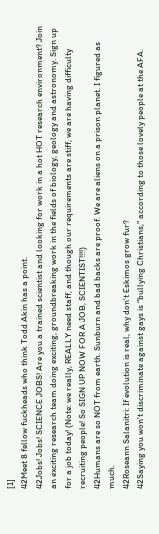[1]
42Meet 8 fellow fuckheads who think Todd Akin has a point.
42Jobs! Jobs! SCIENCE JOBS! Are you a trained scientist and looking for work in a hot HOT research environment? Join an exciting research team doing exciting, groundbreaking work in the fields of biology, geology and astronomy. Sign up for a job today! (Note: we really, REALLY need staff, and though our requirements are stiff, we are having difficulty recruiting people! So SIGN UP NOW FOR A JOB, SCIENTIST!!!!)
42Humans are so NOT from earth. Sunburn and bad backs are proof. We are aliens on a prison planet. I figured as much.
42Roseann Salanitri: If evolution is real, why don't Eskimos grow fur?
42Saying you won't discriminate against gays is "bullying Christians," according to those lovely people at the AFA.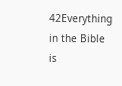42Everything in the Bible is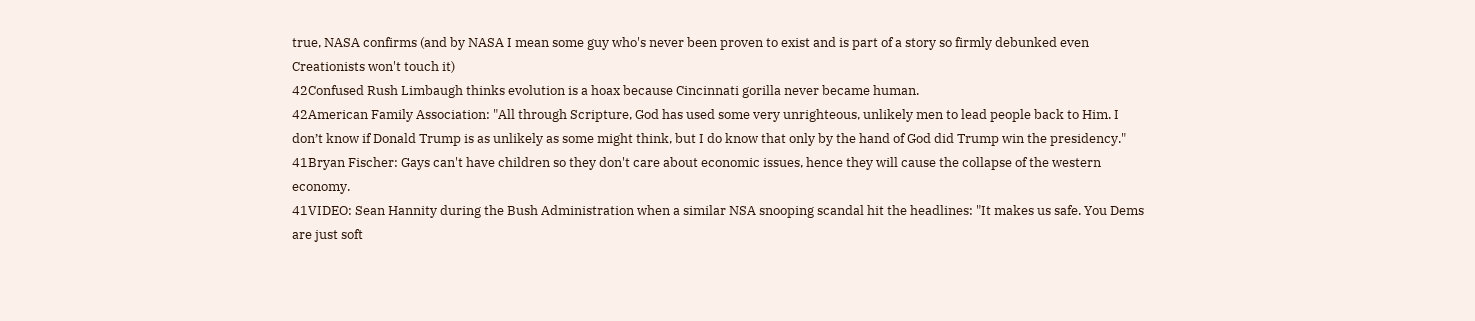true, NASA confirms (and by NASA I mean some guy who's never been proven to exist and is part of a story so firmly debunked even Creationists won't touch it)
42Confused Rush Limbaugh thinks evolution is a hoax because Cincinnati gorilla never became human.
42American Family Association: "All through Scripture, God has used some very unrighteous, unlikely men to lead people back to Him. I don’t know if Donald Trump is as unlikely as some might think, but I do know that only by the hand of God did Trump win the presidency."
41Bryan Fischer: Gays can't have children so they don't care about economic issues, hence they will cause the collapse of the western economy.
41VIDEO: Sean Hannity during the Bush Administration when a similar NSA snooping scandal hit the headlines: "It makes us safe. You Dems are just soft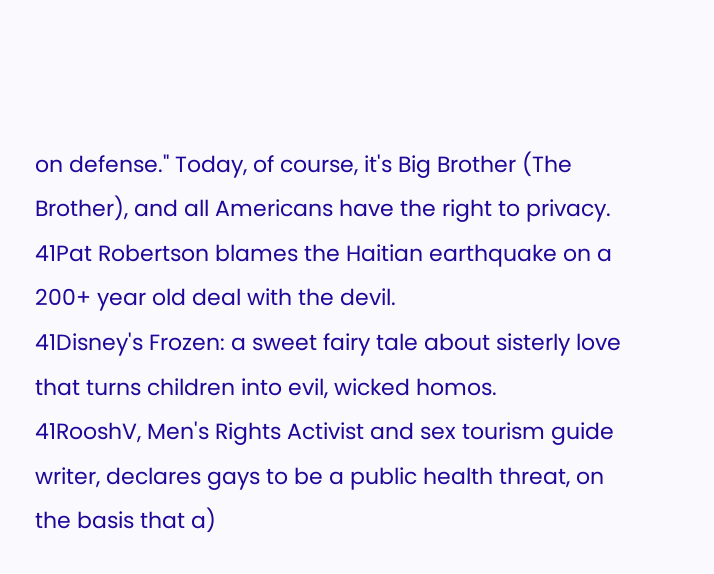on defense." Today, of course, it's Big Brother (The Brother), and all Americans have the right to privacy.
41Pat Robertson blames the Haitian earthquake on a 200+ year old deal with the devil.
41Disney's Frozen: a sweet fairy tale about sisterly love that turns children into evil, wicked homos.
41RooshV, Men's Rights Activist and sex tourism guide writer, declares gays to be a public health threat, on the basis that a)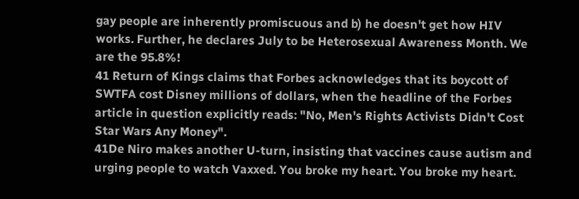gay people are inherently promiscuous and b) he doesn't get how HIV works. Further, he declares July to be Heterosexual Awareness Month. We are the 95.8%!
41 Return of Kings claims that Forbes acknowledges that its boycott of SWTFA cost Disney millions of dollars, when the headline of the Forbes article in question explicitly reads: "No, Men's Rights Activists Didn't Cost Star Wars Any Money".
41De Niro makes another U-turn, insisting that vaccines cause autism and urging people to watch Vaxxed. You broke my heart. You broke my heart.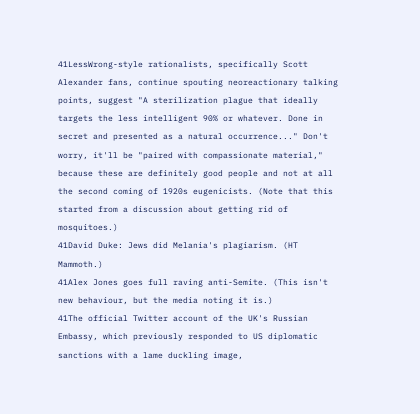41LessWrong-style rationalists, specifically Scott Alexander fans, continue spouting neoreactionary talking points, suggest "A sterilization plague that ideally targets the less intelligent 90% or whatever. Done in secret and presented as a natural occurrence..." Don't worry, it'll be "paired with compassionate material," because these are definitely good people and not at all the second coming of 1920s eugenicists. (Note that this started from a discussion about getting rid of mosquitoes.)
41David Duke: Jews did Melania's plagiarism. (HT Mammoth.)
41Alex Jones goes full raving anti-Semite. (This isn't new behaviour, but the media noting it is.)
41The official Twitter account of the UK's Russian Embassy, which previously responded to US diplomatic sanctions with a lame duckling image,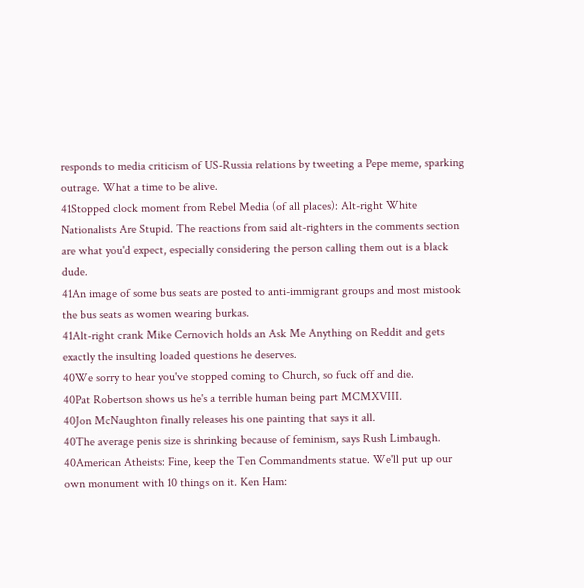responds to media criticism of US-Russia relations by tweeting a Pepe meme, sparking outrage. What a time to be alive.
41Stopped clock moment from Rebel Media (of all places): Alt-right White Nationalists Are Stupid. The reactions from said alt-righters in the comments section are what you'd expect, especially considering the person calling them out is a black dude.
41An image of some bus seats are posted to anti-immigrant groups and most mistook the bus seats as women wearing burkas.
41Alt-right crank Mike Cernovich holds an Ask Me Anything on Reddit and gets exactly the insulting loaded questions he deserves.
40We sorry to hear you've stopped coming to Church, so fuck off and die.
40Pat Robertson shows us he's a terrible human being part MCMXVIII.
40Jon McNaughton finally releases his one painting that says it all.
40The average penis size is shrinking because of feminism, says Rush Limbaugh.
40American Atheists: Fine, keep the Ten Commandments statue. We'll put up our own monument with 10 things on it. Ken Ham: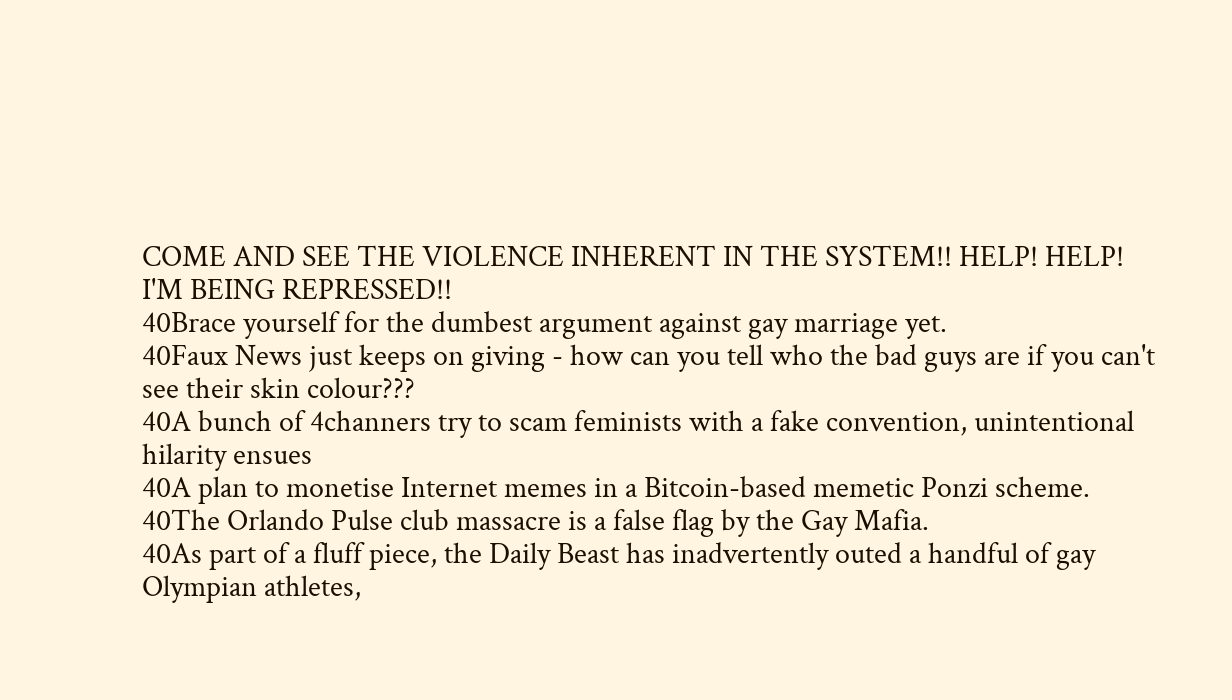COME AND SEE THE VIOLENCE INHERENT IN THE SYSTEM!! HELP! HELP! I'M BEING REPRESSED!!
40Brace yourself for the dumbest argument against gay marriage yet.
40Faux News just keeps on giving - how can you tell who the bad guys are if you can't see their skin colour???
40A bunch of 4channers try to scam feminists with a fake convention, unintentional hilarity ensues
40A plan to monetise Internet memes in a Bitcoin-based memetic Ponzi scheme.
40The Orlando Pulse club massacre is a false flag by the Gay Mafia.
40As part of a fluff piece, the Daily Beast has inadvertently outed a handful of gay Olympian athletes,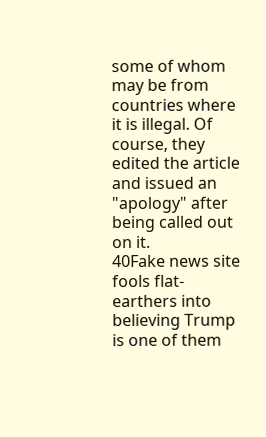some of whom may be from countries where it is illegal. Of course, they edited the article and issued an "apology" after being called out on it.
40Fake news site fools flat-earthers into believing Trump is one of them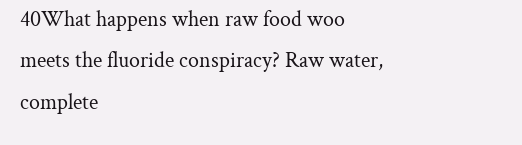40What happens when raw food woo meets the fluoride conspiracy? Raw water, complete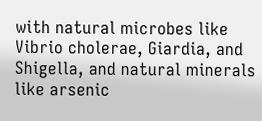with natural microbes like Vibrio cholerae, Giardia, and Shigella, and natural minerals like arsenic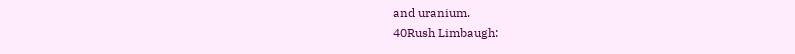and uranium.
40Rush Limbaugh: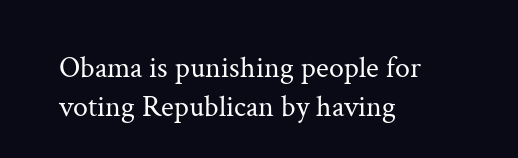Obama is punishing people for voting Republican by having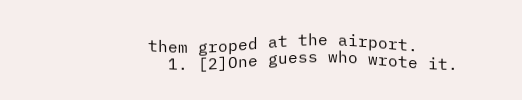them groped at the airport.
  1. [2]One guess who wrote it.